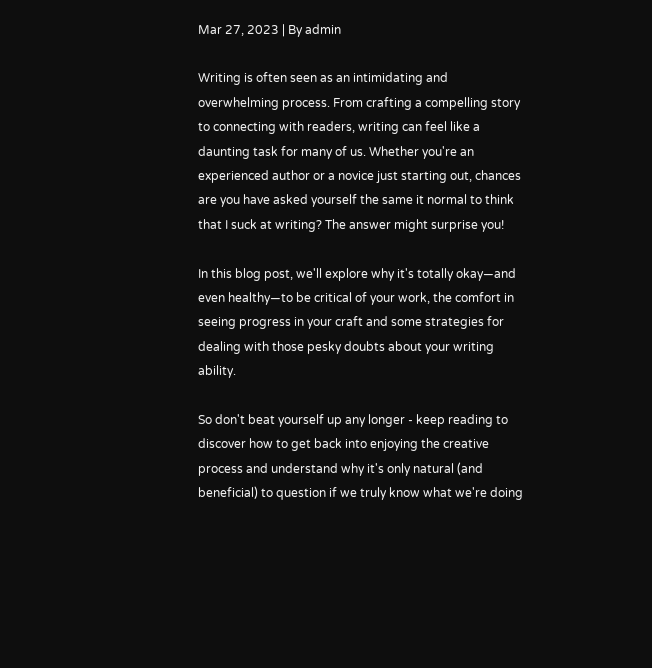Mar 27, 2023 | By admin

Writing is often seen as an intimidating and overwhelming process. From crafting a compelling story to connecting with readers, writing can feel like a daunting task for many of us. Whether you're an experienced author or a novice just starting out, chances are you have asked yourself the same it normal to think that I suck at writing? The answer might surprise you!

In this blog post, we'll explore why it's totally okay—and even healthy—to be critical of your work, the comfort in seeing progress in your craft and some strategies for dealing with those pesky doubts about your writing ability.

So don't beat yourself up any longer - keep reading to discover how to get back into enjoying the creative process and understand why it's only natural (and beneficial) to question if we truly know what we're doing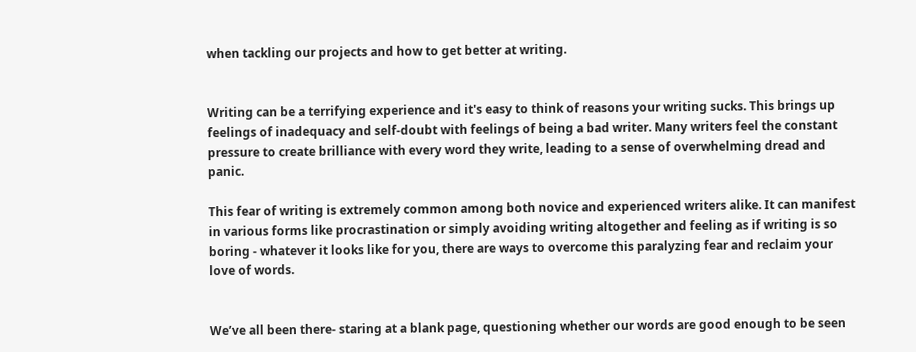when tackling our projects and how to get better at writing.


Writing can be a terrifying experience and it's easy to think of reasons your writing sucks. This brings up feelings of inadequacy and self-doubt with feelings of being a bad writer. Many writers feel the constant pressure to create brilliance with every word they write, leading to a sense of overwhelming dread and panic.

This fear of writing is extremely common among both novice and experienced writers alike. It can manifest in various forms like procrastination or simply avoiding writing altogether and feeling as if writing is so boring - whatever it looks like for you, there are ways to overcome this paralyzing fear and reclaim your love of words.


We’ve all been there- staring at a blank page, questioning whether our words are good enough to be seen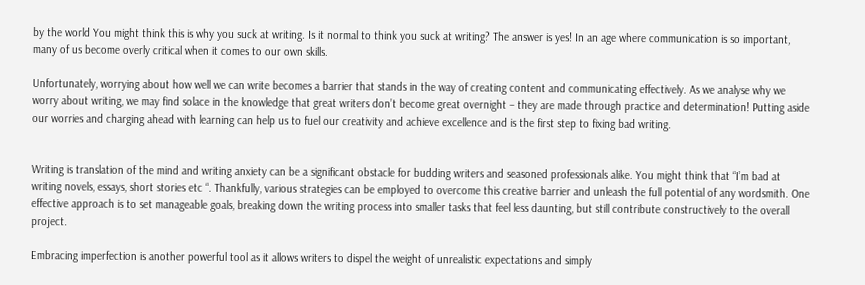by the world You might think this is why you suck at writing. Is it normal to think you suck at writing? The answer is yes! In an age where communication is so important, many of us become overly critical when it comes to our own skills.

Unfortunately, worrying about how well we can write becomes a barrier that stands in the way of creating content and communicating effectively. As we analyse why we worry about writing, we may find solace in the knowledge that great writers don’t become great overnight – they are made through practice and determination! Putting aside our worries and charging ahead with learning can help us to fuel our creativity and achieve excellence and is the first step to fixing bad writing.


Writing is translation of the mind and writing anxiety can be a significant obstacle for budding writers and seasoned professionals alike. You might think that “I’m bad at writing novels, essays, short stories etc “. Thankfully, various strategies can be employed to overcome this creative barrier and unleash the full potential of any wordsmith. One effective approach is to set manageable goals, breaking down the writing process into smaller tasks that feel less daunting, but still contribute constructively to the overall project.

Embracing imperfection is another powerful tool as it allows writers to dispel the weight of unrealistic expectations and simply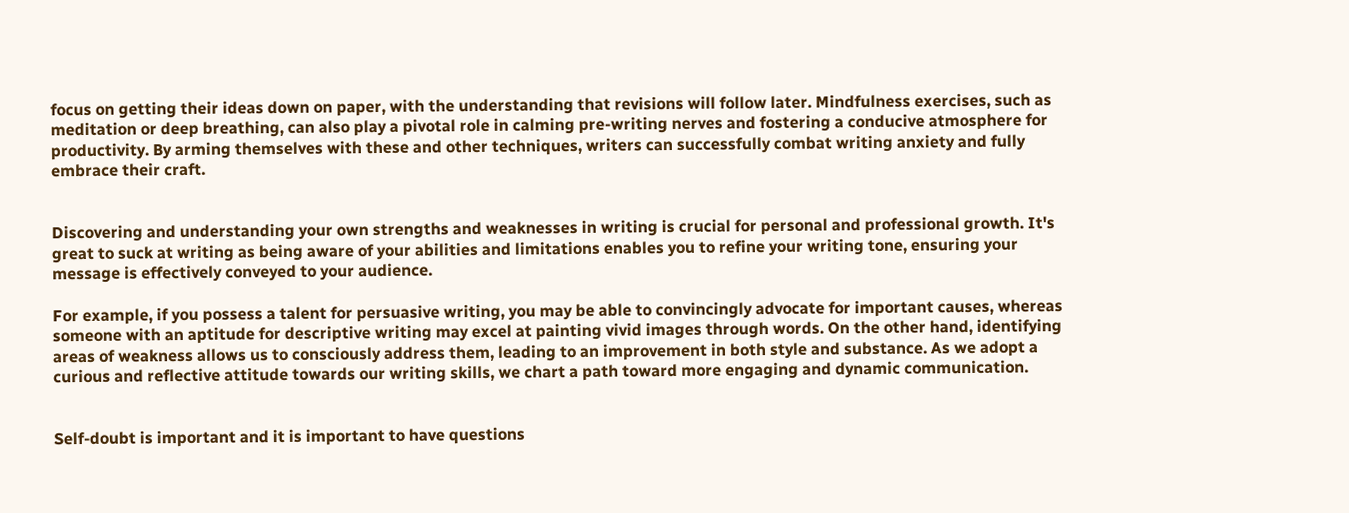focus on getting their ideas down on paper, with the understanding that revisions will follow later. Mindfulness exercises, such as meditation or deep breathing, can also play a pivotal role in calming pre-writing nerves and fostering a conducive atmosphere for productivity. By arming themselves with these and other techniques, writers can successfully combat writing anxiety and fully embrace their craft.


Discovering and understanding your own strengths and weaknesses in writing is crucial for personal and professional growth. It's great to suck at writing as being aware of your abilities and limitations enables you to refine your writing tone, ensuring your message is effectively conveyed to your audience.

For example, if you possess a talent for persuasive writing, you may be able to convincingly advocate for important causes, whereas someone with an aptitude for descriptive writing may excel at painting vivid images through words. On the other hand, identifying areas of weakness allows us to consciously address them, leading to an improvement in both style and substance. As we adopt a curious and reflective attitude towards our writing skills, we chart a path toward more engaging and dynamic communication.


Self-doubt is important and it is important to have questions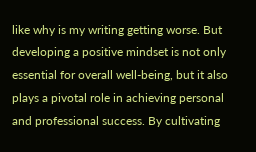like why is my writing getting worse. But developing a positive mindset is not only essential for overall well-being, but it also plays a pivotal role in achieving personal and professional success. By cultivating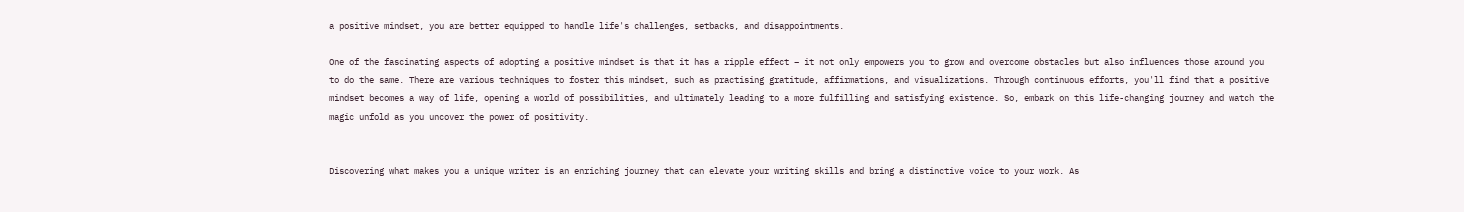a positive mindset, you are better equipped to handle life's challenges, setbacks, and disappointments.

One of the fascinating aspects of adopting a positive mindset is that it has a ripple effect – it not only empowers you to grow and overcome obstacles but also influences those around you to do the same. There are various techniques to foster this mindset, such as practising gratitude, affirmations, and visualizations. Through continuous efforts, you'll find that a positive mindset becomes a way of life, opening a world of possibilities, and ultimately leading to a more fulfilling and satisfying existence. So, embark on this life-changing journey and watch the magic unfold as you uncover the power of positivity.


Discovering what makes you a unique writer is an enriching journey that can elevate your writing skills and bring a distinctive voice to your work. As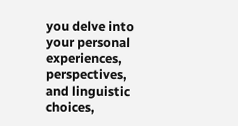you delve into your personal experiences, perspectives, and linguistic choices,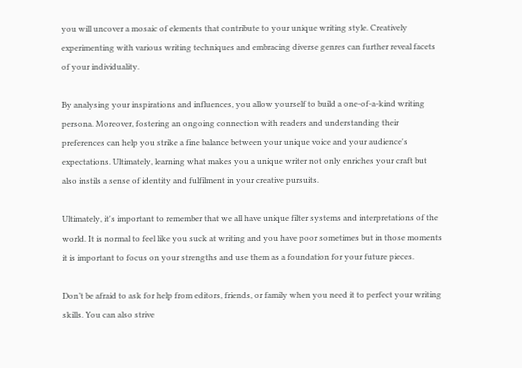you will uncover a mosaic of elements that contribute to your unique writing style. Creatively experimenting with various writing techniques and embracing diverse genres can further reveal facets of your individuality.

By analysing your inspirations and influences, you allow yourself to build a one-of-a-kind writing persona. Moreover, fostering an ongoing connection with readers and understanding their preferences can help you strike a fine balance between your unique voice and your audience's expectations. Ultimately, learning what makes you a unique writer not only enriches your craft but also instils a sense of identity and fulfilment in your creative pursuits.

Ultimately, it's important to remember that we all have unique filter systems and interpretations of the world. It is normal to feel like you suck at writing and you have poor sometimes but in those moments it is important to focus on your strengths and use them as a foundation for your future pieces.

Don’t be afraid to ask for help from editors, friends, or family when you need it to perfect your writing skills. You can also strive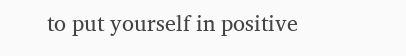to put yourself in positive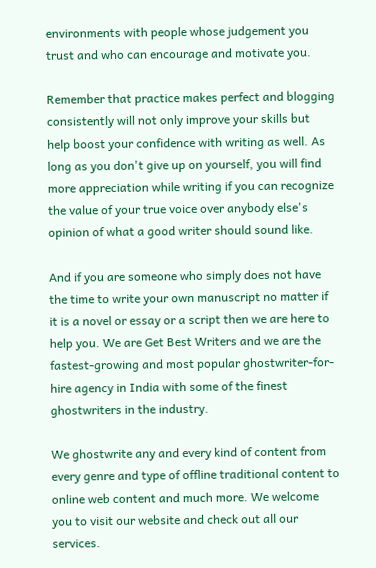environments with people whose judgement you trust and who can encourage and motivate you.

Remember that practice makes perfect and blogging consistently will not only improve your skills but help boost your confidence with writing as well. As long as you don't give up on yourself, you will find more appreciation while writing if you can recognize the value of your true voice over anybody else's opinion of what a good writer should sound like.

And if you are someone who simply does not have the time to write your own manuscript no matter if it is a novel or essay or a script then we are here to help you. We are Get Best Writers and we are the fastest-growing and most popular ghostwriter-for-hire agency in India with some of the finest ghostwriters in the industry.

We ghostwrite any and every kind of content from every genre and type of offline traditional content to online web content and much more. We welcome you to visit our website and check out all our services.